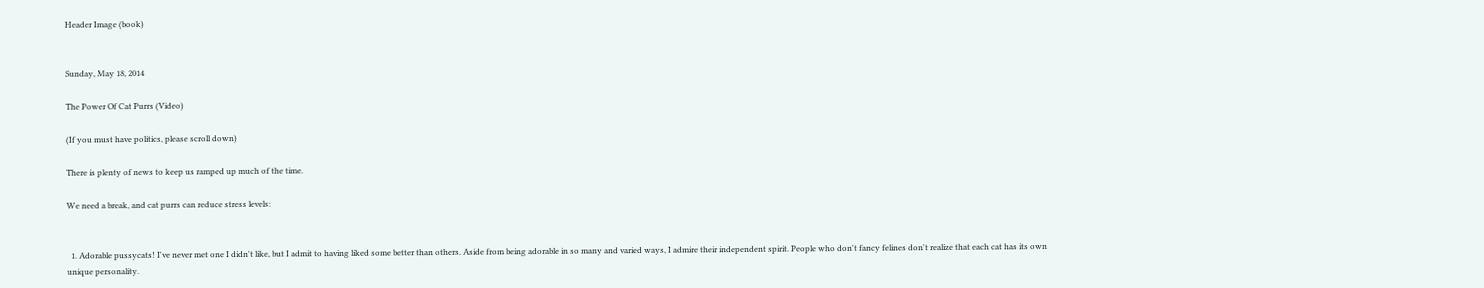Header Image (book)


Sunday, May 18, 2014

The Power Of Cat Purrs (Video)

(If you must have politics, please scroll down)

There is plenty of news to keep us ramped up much of the time.

We need a break, and cat purrs can reduce stress levels:


  1. Adorable pussycats! I've never met one I didn't like, but I admit to having liked some better than others. Aside from being adorable in so many and varied ways, I admire their independent spirit. People who don't fancy felines don't realize that each cat has its own unique personality.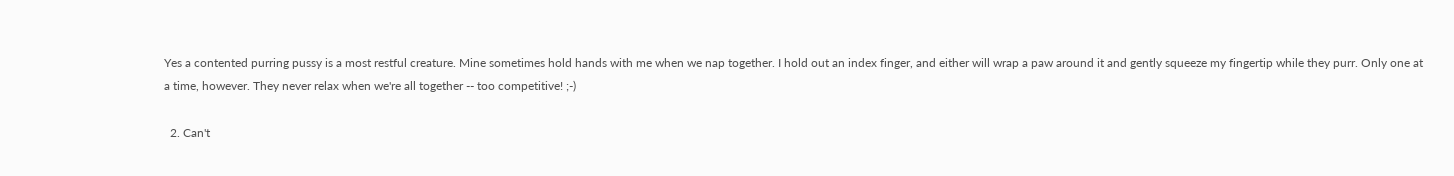Yes a contented purring pussy is a most restful creature. Mine sometimes hold hands with me when we nap together. I hold out an index finger, and either will wrap a paw around it and gently squeeze my fingertip while they purr. Only one at a time, however. They never relax when we're all together -- too competitive! ;-)

  2. Can't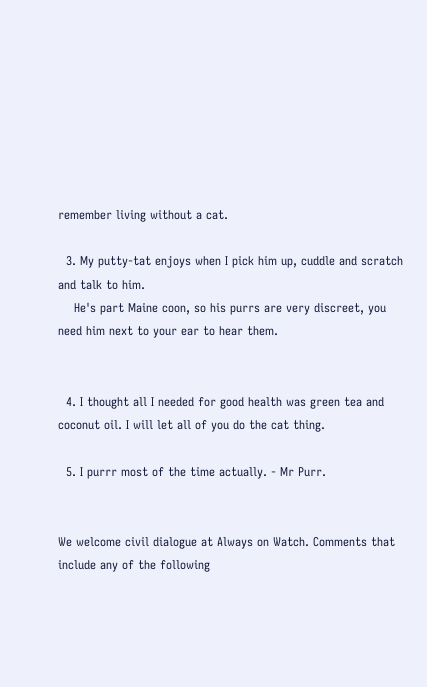remember living without a cat.

  3. My putty-tat enjoys when I pick him up, cuddle and scratch and talk to him.
    He's part Maine coon, so his purrs are very discreet, you need him next to your ear to hear them.


  4. I thought all I needed for good health was green tea and coconut oil. I will let all of you do the cat thing.

  5. I purrr most of the time actually. - Mr Purr.


We welcome civil dialogue at Always on Watch. Comments that include any of the following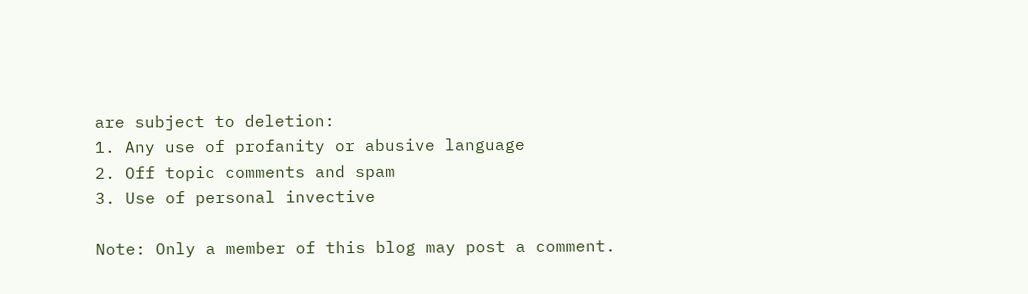are subject to deletion:
1. Any use of profanity or abusive language
2. Off topic comments and spam
3. Use of personal invective

Note: Only a member of this blog may post a comment.